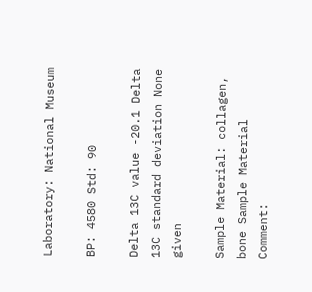Laboratory: National Museum

BP: 4580 Std: 90

Delta 13C value -20.1 Delta 13C standard deviation None given

Sample Material: collagen, bone Sample Material Comment: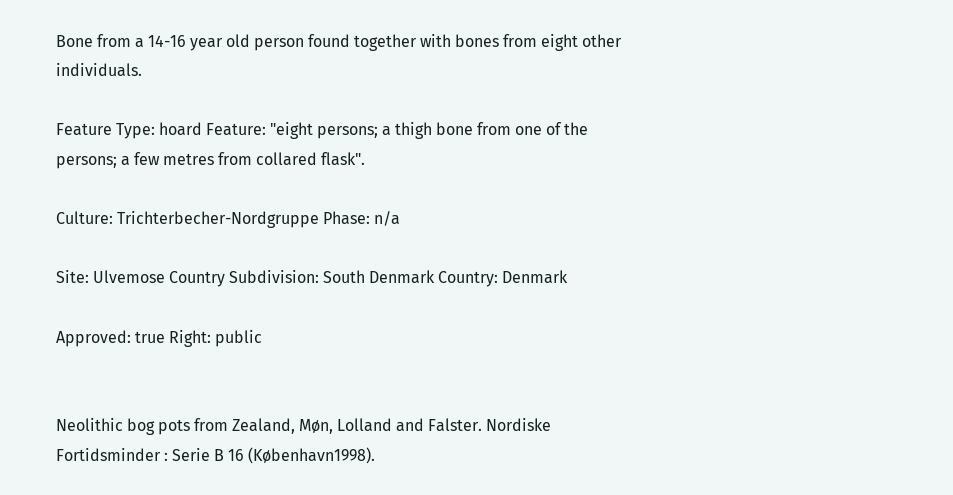Bone from a 14-16 year old person found together with bones from eight other individuals.

Feature Type: hoard Feature: "eight persons; a thigh bone from one of the persons; a few metres from collared flask".

Culture: Trichterbecher-Nordgruppe Phase: n/a

Site: Ulvemose Country Subdivision: South Denmark Country: Denmark

Approved: true Right: public


Neolithic bog pots from Zealand, Møn, Lolland and Falster. Nordiske Fortidsminder : Serie B 16 (København1998).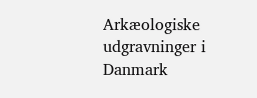Arkæologiske udgravninger i Danmark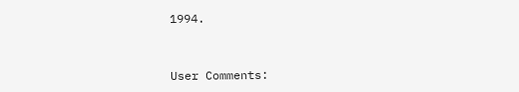1994.


User Comments: